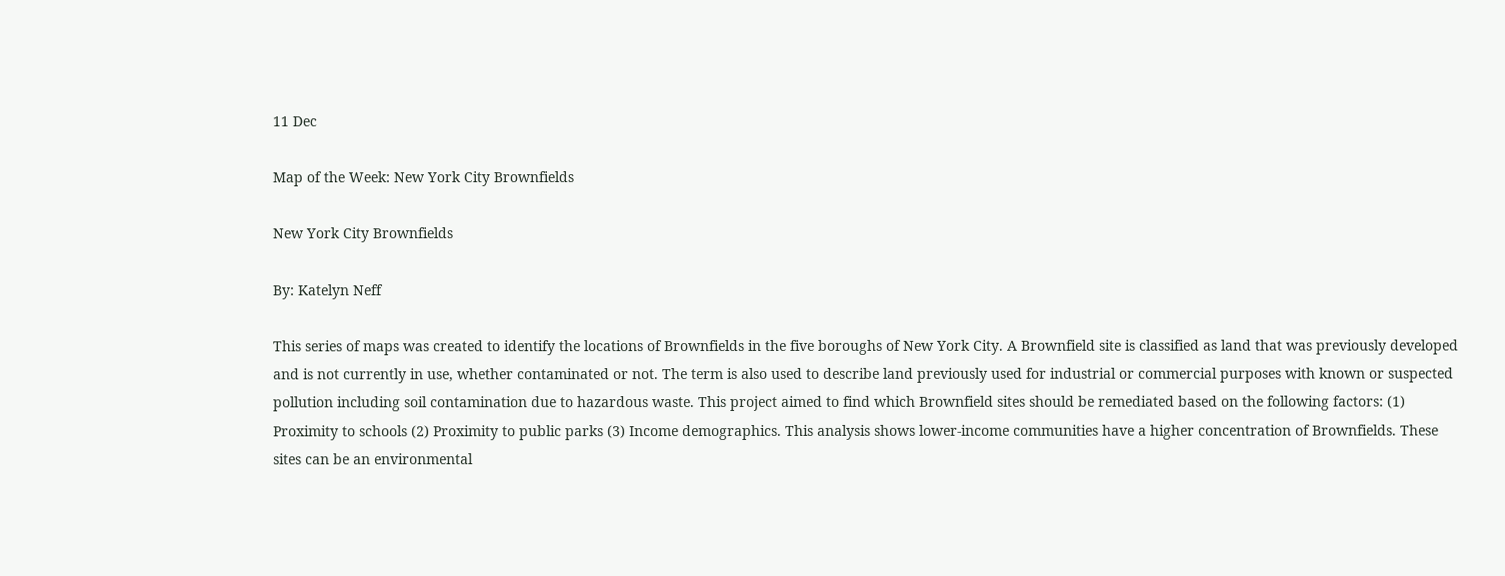11 Dec

Map of the Week: New York City Brownfields

New York City Brownfields

By: Katelyn Neff

This series of maps was created to identify the locations of Brownfields in the five boroughs of New York City. A Brownfield site is classified as land that was previously developed and is not currently in use, whether contaminated or not. The term is also used to describe land previously used for industrial or commercial purposes with known or suspected pollution including soil contamination due to hazardous waste. This project aimed to find which Brownfield sites should be remediated based on the following factors: (1) Proximity to schools (2) Proximity to public parks (3) Income demographics. This analysis shows lower-income communities have a higher concentration of Brownfields. These sites can be an environmental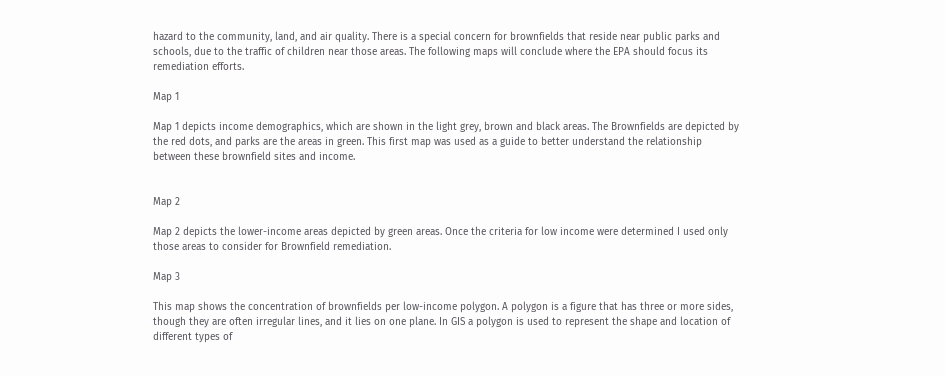hazard to the community, land, and air quality. There is a special concern for brownfields that reside near public parks and schools, due to the traffic of children near those areas. The following maps will conclude where the EPA should focus its remediation efforts.

Map 1

Map 1 depicts income demographics, which are shown in the light grey, brown and black areas. The Brownfields are depicted by the red dots, and parks are the areas in green. This first map was used as a guide to better understand the relationship between these brownfield sites and income.


Map 2

Map 2 depicts the lower-income areas depicted by green areas. Once the criteria for low income were determined I used only those areas to consider for Brownfield remediation.

Map 3

This map shows the concentration of brownfields per low-income polygon. A polygon is a figure that has three or more sides, though they are often irregular lines, and it lies on one plane. In GIS a polygon is used to represent the shape and location of different types of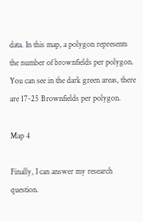data. In this map, a polygon represents the number of brownfields per polygon. You can see in the dark green areas, there are 17-25 Brownfields per polygon.

Map 4

Finally, I can answer my research question.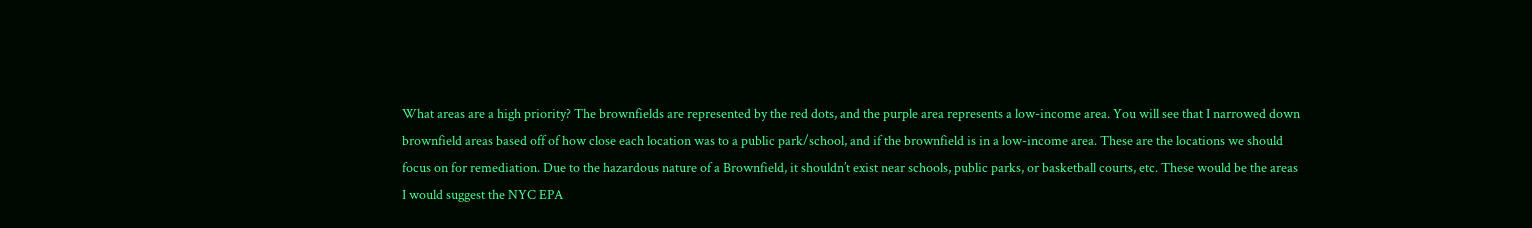What areas are a high priority? The brownfields are represented by the red dots, and the purple area represents a low-income area. You will see that I narrowed down brownfield areas based off of how close each location was to a public park/school, and if the brownfield is in a low-income area. These are the locations we should focus on for remediation. Due to the hazardous nature of a Brownfield, it shouldn’t exist near schools, public parks, or basketball courts, etc. These would be the areas I would suggest the NYC EPA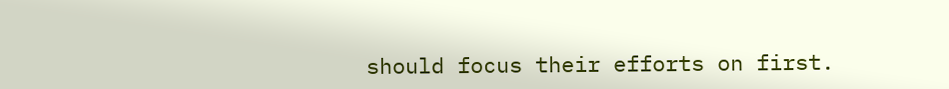should focus their efforts on first.